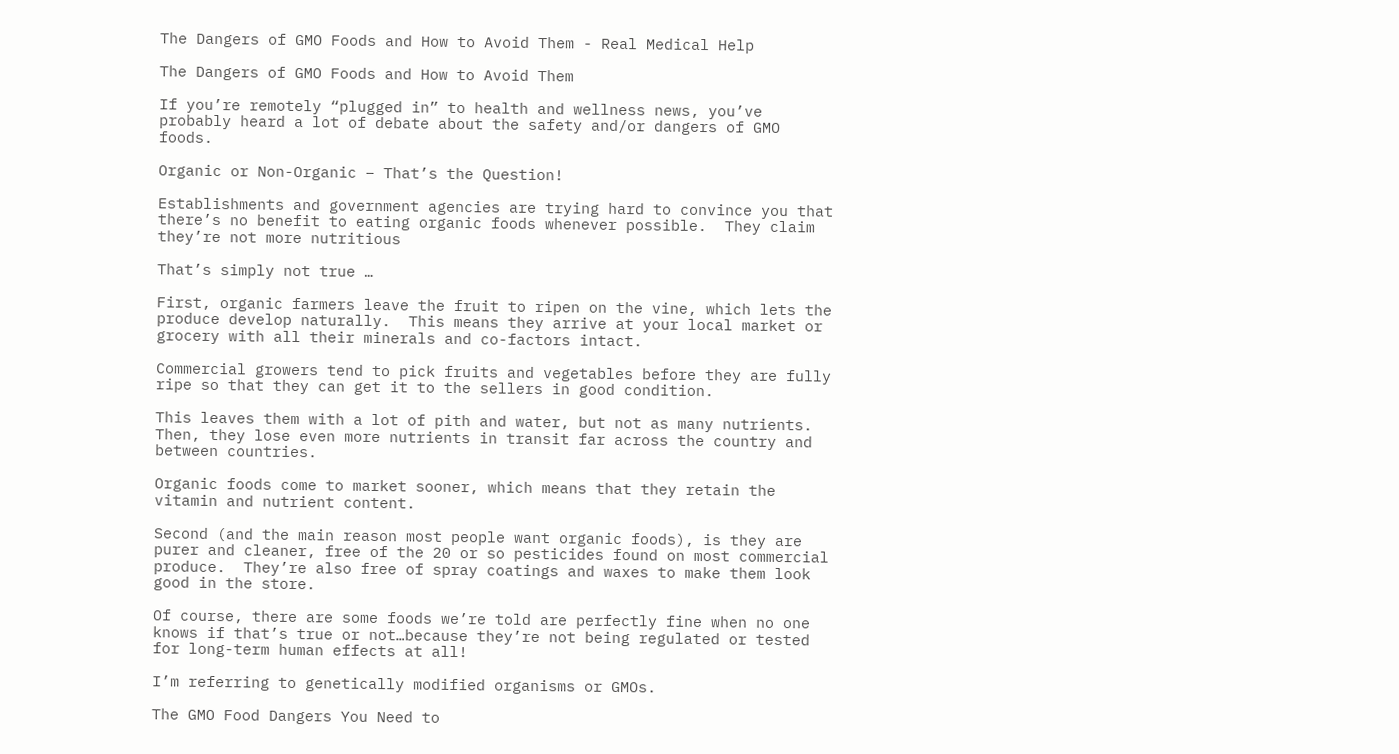The Dangers of GMO Foods and How to Avoid Them - Real Medical Help

The Dangers of GMO Foods and How to Avoid Them

If you’re remotely “plugged in” to health and wellness news, you’ve probably heard a lot of debate about the safety and/or dangers of GMO foods.

Organic or Non-Organic – That’s the Question!

Establishments and government agencies are trying hard to convince you that there’s no benefit to eating organic foods whenever possible.  They claim they’re not more nutritious

That’s simply not true …

First, organic farmers leave the fruit to ripen on the vine, which lets the produce develop naturally.  This means they arrive at your local market or grocery with all their minerals and co-factors intact.

Commercial growers tend to pick fruits and vegetables before they are fully ripe so that they can get it to the sellers in good condition.

This leaves them with a lot of pith and water, but not as many nutrients.  Then, they lose even more nutrients in transit far across the country and between countries.

Organic foods come to market sooner, which means that they retain the vitamin and nutrient content.

Second (and the main reason most people want organic foods), is they are purer and cleaner, free of the 20 or so pesticides found on most commercial produce.  They’re also free of spray coatings and waxes to make them look good in the store.

Of course, there are some foods we’re told are perfectly fine when no one knows if that’s true or not…because they’re not being regulated or tested for long-term human effects at all!

I’m referring to genetically modified organisms or GMOs.

The GMO Food Dangers You Need to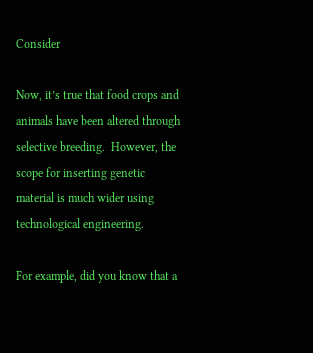Consider

Now, it’s true that food crops and animals have been altered through selective breeding.  However, the scope for inserting genetic material is much wider using technological engineering.

For example, did you know that a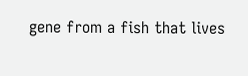gene from a fish that lives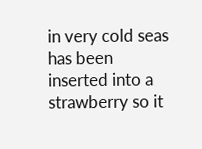in very cold seas has been inserted into a strawberry so it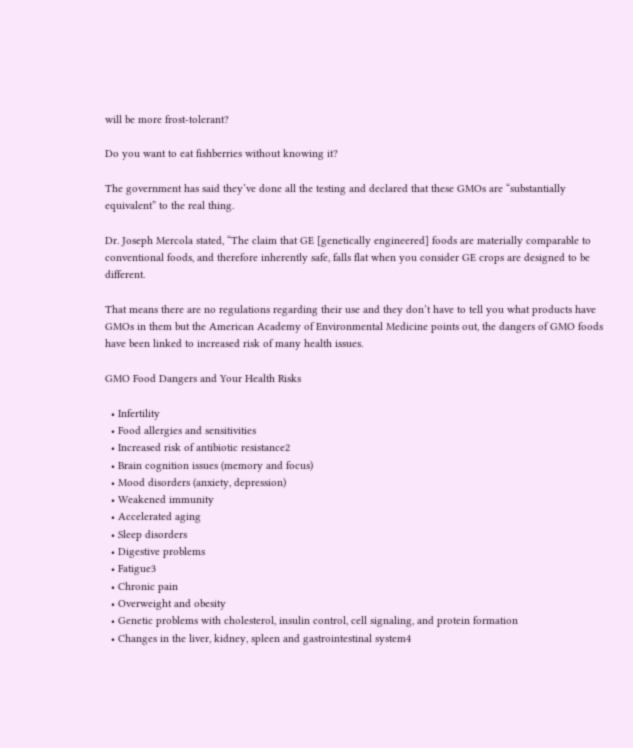will be more frost-tolerant?

Do you want to eat fishberries without knowing it?

The government has said they’ve done all the testing and declared that these GMOs are “substantially equivalent” to the real thing.

Dr. Joseph Mercola stated, “The claim that GE [genetically engineered] foods are materially comparable to conventional foods, and therefore inherently safe, falls flat when you consider GE crops are designed to be different.

That means there are no regulations regarding their use and they don’t have to tell you what products have GMOs in them but the American Academy of Environmental Medicine points out, the dangers of GMO foods have been linked to increased risk of many health issues.

GMO Food Dangers and Your Health Risks

  • Infertility
  • Food allergies and sensitivities
  • Increased risk of antibiotic resistance2
  • Brain cognition issues (memory and focus)
  • Mood disorders (anxiety, depression)
  • Weakened immunity
  • Accelerated aging
  • Sleep disorders
  • Digestive problems
  • Fatigue3
  • Chronic pain
  • Overweight and obesity
  • Genetic problems with cholesterol, insulin control, cell signaling, and protein formation
  • Changes in the liver, kidney, spleen and gastrointestinal system4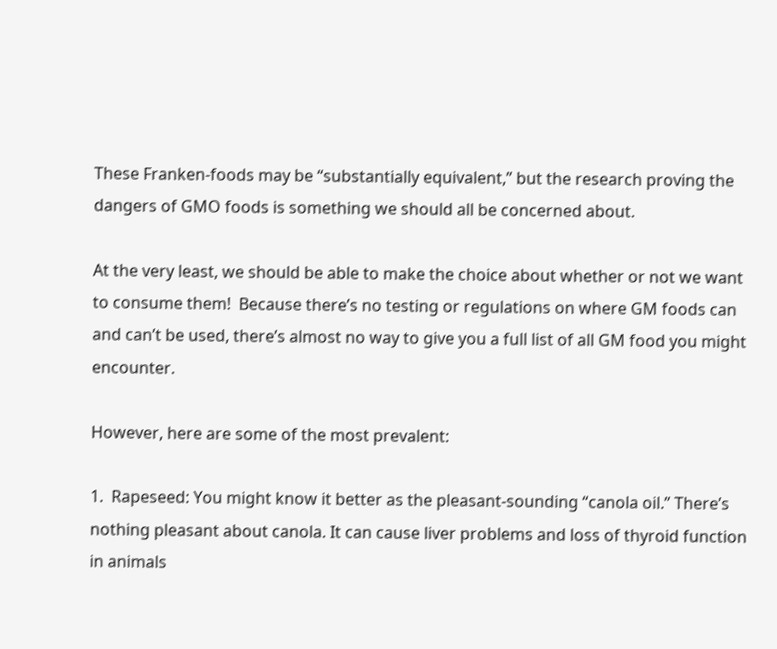These Franken-foods may be “substantially equivalent,” but the research proving the dangers of GMO foods is something we should all be concerned about.

At the very least, we should be able to make the choice about whether or not we want to consume them!  Because there’s no testing or regulations on where GM foods can and can’t be used, there’s almost no way to give you a full list of all GM food you might encounter.

However, here are some of the most prevalent:

1.  Rapeseed: You might know it better as the pleasant-sounding “canola oil.” There’s nothing pleasant about canola. It can cause liver problems and loss of thyroid function in animals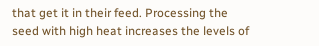that get it in their feed. Processing the seed with high heat increases the levels of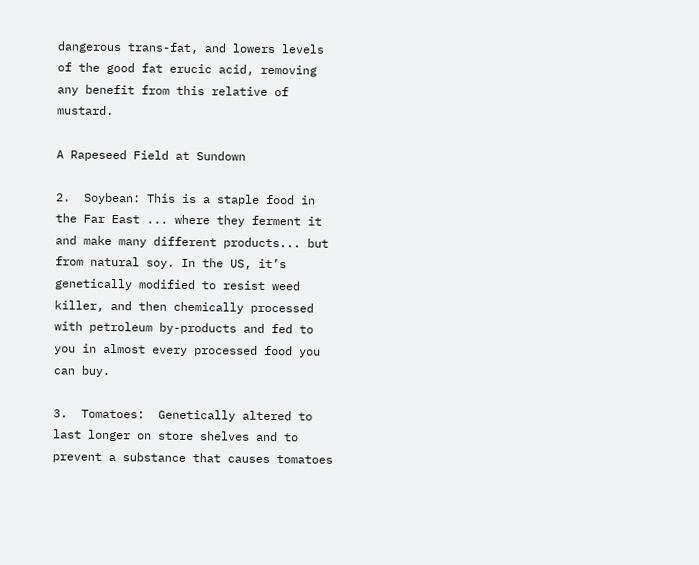dangerous trans-fat, and lowers levels of the good fat erucic acid, removing any benefit from this relative of mustard.

A Rapeseed Field at Sundown

2.  Soybean: This is a staple food in the Far East ... where they ferment it and make many different products... but from natural soy. In the US, it’s genetically modified to resist weed killer, and then chemically processed with petroleum by-products and fed to you in almost every processed food you can buy.

3.  Tomatoes:  Genetically altered to last longer on store shelves and to prevent a substance that causes tomatoes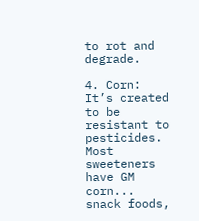to rot and degrade.

4. Corn: It’s created to be resistant to pesticides. Most sweeteners have GM corn... snack foods,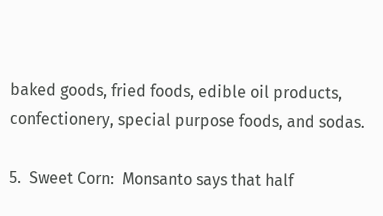baked goods, fried foods, edible oil products, confectionery, special purpose foods, and sodas.

5.  Sweet Corn:  Monsanto says that half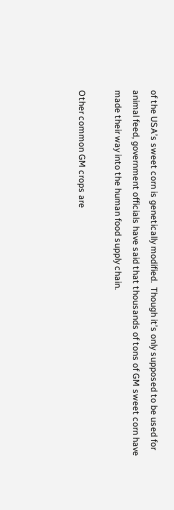of the USA’s sweet corn is genetically modified.  Though it’s only supposed to be used for animal feed, government officials have said that thousands of tons of GM sweet corn have made their way into the human food supply chain.

Other common GM crops are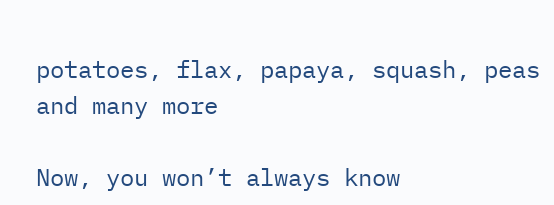potatoes, flax, papaya, squash, peas and many more

Now, you won’t always know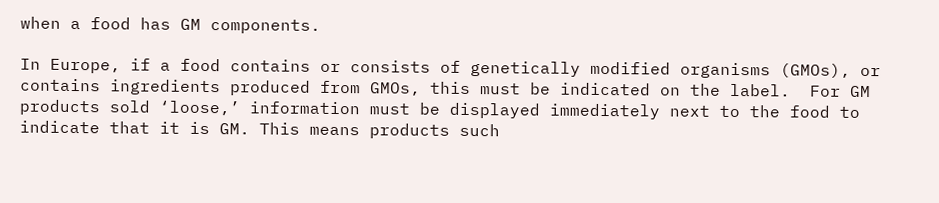when a food has GM components.

In Europe, if a food contains or consists of genetically modified organisms (GMOs), or contains ingredients produced from GMOs, this must be indicated on the label.  For GM products sold ‘loose,’ information must be displayed immediately next to the food to indicate that it is GM. This means products such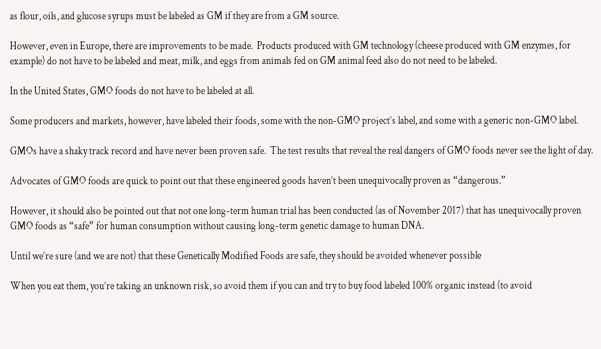as flour, oils, and glucose syrups must be labeled as GM if they are from a GM source.

However, even in Europe, there are improvements to be made.  Products produced with GM technology (cheese produced with GM enzymes, for example) do not have to be labeled and meat, milk, and eggs from animals fed on GM animal feed also do not need to be labeled.

In the United States, GMO foods do not have to be labeled at all.

Some producers and markets, however, have labeled their foods, some with the non-GMO project’s label, and some with a generic non-GMO label.

GMOs have a shaky track record and have never been proven safe.  The test results that reveal the real dangers of GMO foods never see the light of day.

Advocates of GMO foods are quick to point out that these engineered goods haven’t been unequivocally proven as “dangerous.”

However, it should also be pointed out that not one long-term human trial has been conducted (as of November 2017) that has unequivocally proven GMO foods as “safe” for human consumption without causing long-term genetic damage to human DNA.

Until we’re sure (and we are not) that these Genetically Modified Foods are safe, they should be avoided whenever possible

When you eat them, you’re taking an unknown risk, so avoid them if you can and try to buy food labeled 100% organic instead (to avoid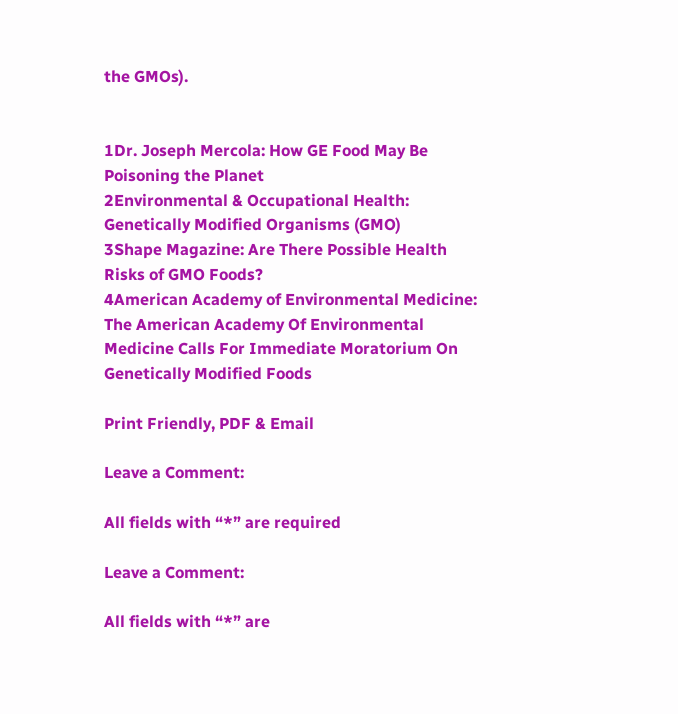the GMOs).


1Dr. Joseph Mercola: How GE Food May Be Poisoning the Planet
2Environmental & Occupational Health: Genetically Modified Organisms (GMO)
3Shape Magazine: Are There Possible Health Risks of GMO Foods?
4American Academy of Environmental Medicine: The American Academy Of Environmental Medicine Calls For Immediate Moratorium On Genetically Modified Foods

Print Friendly, PDF & Email

Leave a Comment:

All fields with “*” are required

Leave a Comment:

All fields with “*” are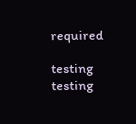required

testing testing